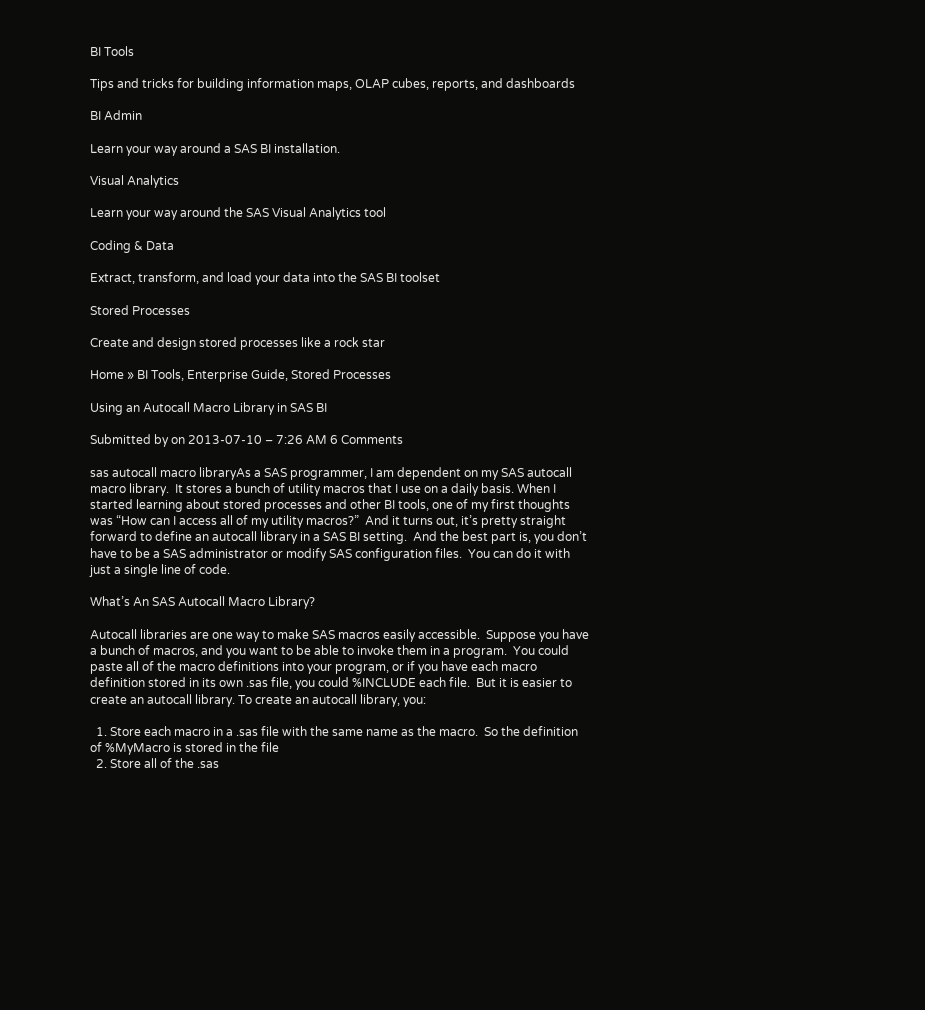BI Tools

Tips and tricks for building information maps, OLAP cubes, reports, and dashboards

BI Admin

Learn your way around a SAS BI installation.

Visual Analytics

Learn your way around the SAS Visual Analytics tool

Coding & Data

Extract, transform, and load your data into the SAS BI toolset

Stored Processes

Create and design stored processes like a rock star

Home » BI Tools, Enterprise Guide, Stored Processes

Using an Autocall Macro Library in SAS BI

Submitted by on 2013-07-10 – 7:26 AM 6 Comments

sas autocall macro libraryAs a SAS programmer, I am dependent on my SAS autocall macro library.  It stores a bunch of utility macros that I use on a daily basis. When I started learning about stored processes and other BI tools, one of my first thoughts was “How can I access all of my utility macros?”  And it turns out, it’s pretty straight forward to define an autocall library in a SAS BI setting.  And the best part is, you don’t have to be a SAS administrator or modify SAS configuration files.  You can do it with just a single line of code.

What’s An SAS Autocall Macro Library?

Autocall libraries are one way to make SAS macros easily accessible.  Suppose you have a bunch of macros, and you want to be able to invoke them in a program.  You could paste all of the macro definitions into your program, or if you have each macro definition stored in its own .sas file, you could %INCLUDE each file.  But it is easier to create an autocall library. To create an autocall library, you:

  1. Store each macro in a .sas file with the same name as the macro.  So the definition of %MyMacro is stored in the file
  2. Store all of the .sas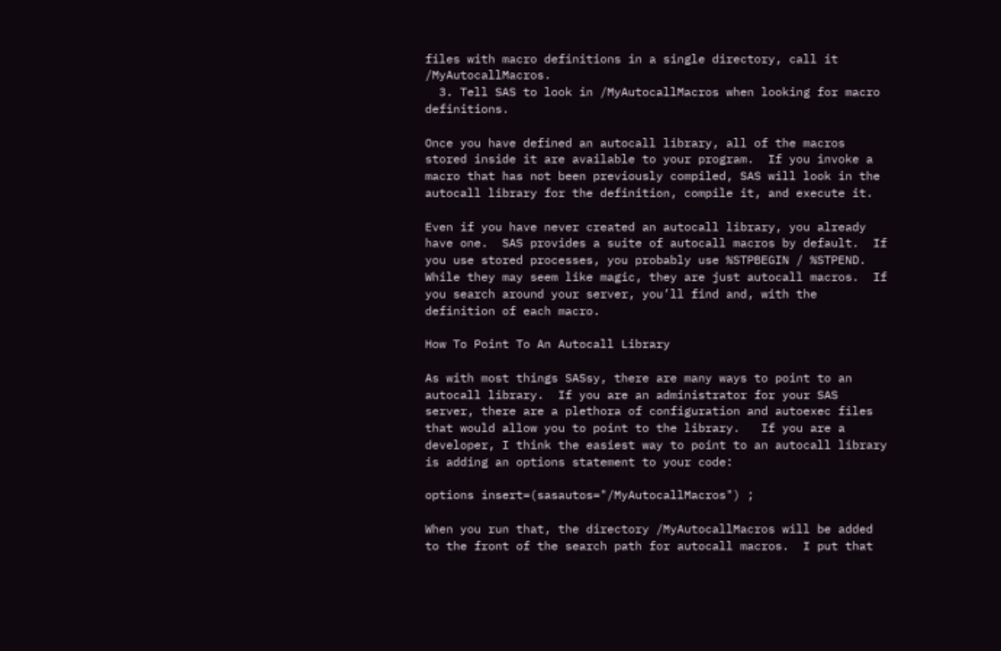files with macro definitions in a single directory, call it /MyAutocallMacros.
  3. Tell SAS to look in /MyAutocallMacros when looking for macro definitions.

Once you have defined an autocall library, all of the macros stored inside it are available to your program.  If you invoke a macro that has not been previously compiled, SAS will look in the autocall library for the definition, compile it, and execute it.

Even if you have never created an autocall library, you already have one.  SAS provides a suite of autocall macros by default.  If you use stored processes, you probably use %STPBEGIN / %STPEND.  While they may seem like magic, they are just autocall macros.  If you search around your server, you’ll find and, with the definition of each macro.

How To Point To An Autocall Library

As with most things SASsy, there are many ways to point to an autocall library.  If you are an administrator for your SAS server, there are a plethora of configuration and autoexec files that would allow you to point to the library.   If you are a developer, I think the easiest way to point to an autocall library is adding an options statement to your code:

options insert=(sasautos="/MyAutocallMacros") ;

When you run that, the directory /MyAutocallMacros will be added to the front of the search path for autocall macros.  I put that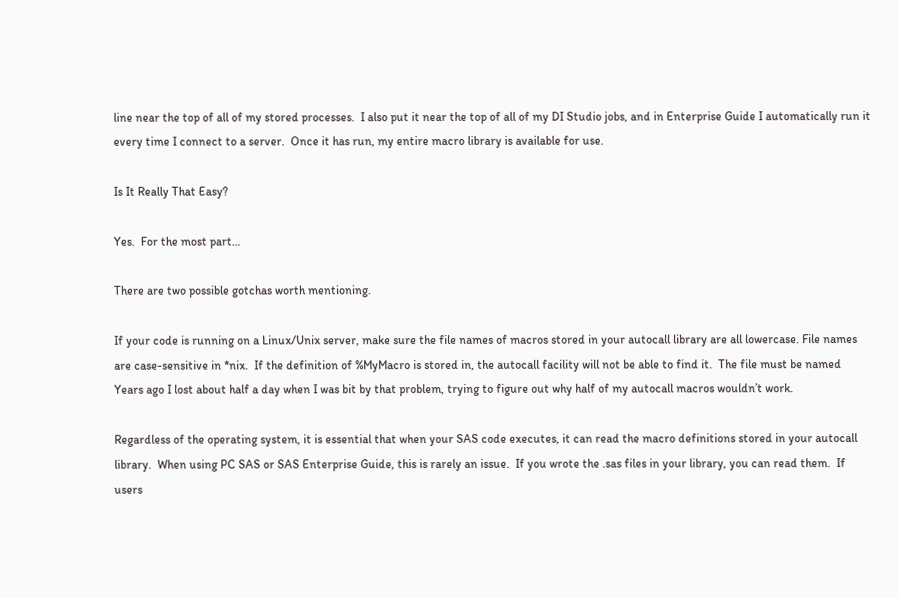line near the top of all of my stored processes.  I also put it near the top of all of my DI Studio jobs, and in Enterprise Guide I automatically run it every time I connect to a server.  Once it has run, my entire macro library is available for use.

Is It Really That Easy?

Yes.  For the most part…

There are two possible gotchas worth mentioning.

If your code is running on a Linux/Unix server, make sure the file names of macros stored in your autocall library are all lowercase. File names are case-sensitive in *nix.  If the definition of %MyMacro is stored in, the autocall facility will not be able to find it.  The file must be named  Years ago I lost about half a day when I was bit by that problem, trying to figure out why half of my autocall macros wouldn’t work.

Regardless of the operating system, it is essential that when your SAS code executes, it can read the macro definitions stored in your autocall library.  When using PC SAS or SAS Enterprise Guide, this is rarely an issue.  If you wrote the .sas files in your library, you can read them.  If users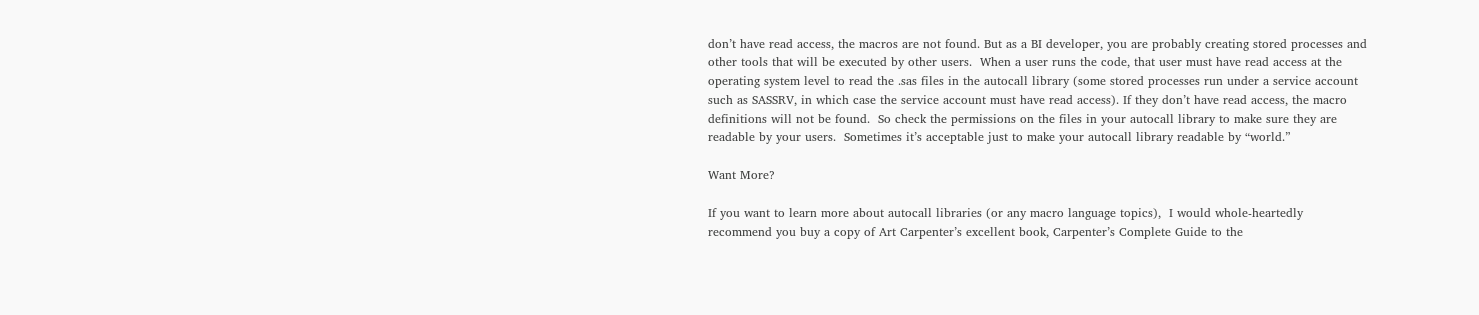don’t have read access, the macros are not found. But as a BI developer, you are probably creating stored processes and other tools that will be executed by other users.  When a user runs the code, that user must have read access at the operating system level to read the .sas files in the autocall library (some stored processes run under a service account such as SASSRV, in which case the service account must have read access). If they don’t have read access, the macro definitions will not be found.  So check the permissions on the files in your autocall library to make sure they are readable by your users.  Sometimes it’s acceptable just to make your autocall library readable by “world.”

Want More?

If you want to learn more about autocall libraries (or any macro language topics),  I would whole-heartedly recommend you buy a copy of Art Carpenter’s excellent book, Carpenter’s Complete Guide to the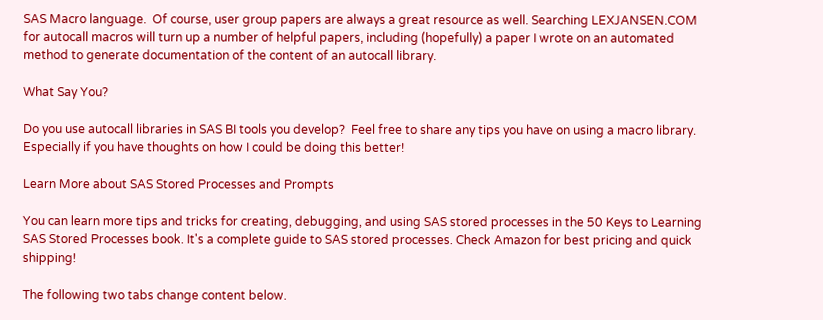SAS Macro language.  Of course, user group papers are always a great resource as well. Searching LEXJANSEN.COM for autocall macros will turn up a number of helpful papers, including (hopefully) a paper I wrote on an automated method to generate documentation of the content of an autocall library.

What Say You?

Do you use autocall libraries in SAS BI tools you develop?  Feel free to share any tips you have on using a macro library.  Especially if you have thoughts on how I could be doing this better!

Learn More about SAS Stored Processes and Prompts

You can learn more tips and tricks for creating, debugging, and using SAS stored processes in the 50 Keys to Learning SAS Stored Processes book. It's a complete guide to SAS stored processes. Check Amazon for best pricing and quick shipping!

The following two tabs change content below.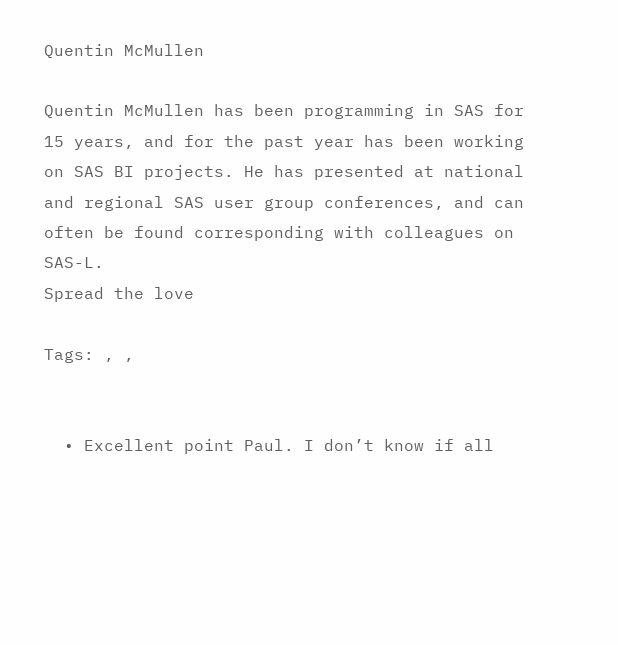Quentin McMullen

Quentin McMullen has been programming in SAS for 15 years, and for the past year has been working on SAS BI projects. He has presented at national and regional SAS user group conferences, and can often be found corresponding with colleagues on SAS-L.
Spread the love

Tags: , ,


  • Excellent point Paul. I don’t know if all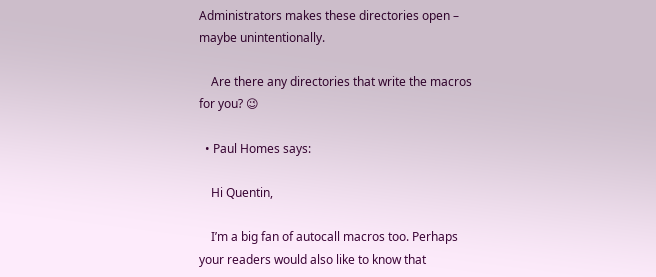Administrators makes these directories open – maybe unintentionally.

    Are there any directories that write the macros for you? 😉

  • Paul Homes says:

    Hi Quentin,

    I’m a big fan of autocall macros too. Perhaps your readers would also like to know that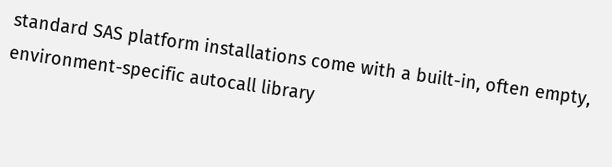standard SAS platform installations come with a built-in, often empty, environment-specific autocall library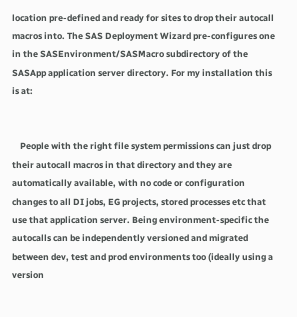location pre-defined and ready for sites to drop their autocall macros into. The SAS Deployment Wizard pre-configures one in the SASEnvironment/SASMacro subdirectory of the SASApp application server directory. For my installation this is at:


    People with the right file system permissions can just drop their autocall macros in that directory and they are automatically available, with no code or configuration changes to all DI jobs, EG projects, stored processes etc that use that application server. Being environment-specific the autocalls can be independently versioned and migrated between dev, test and prod environments too (ideally using a version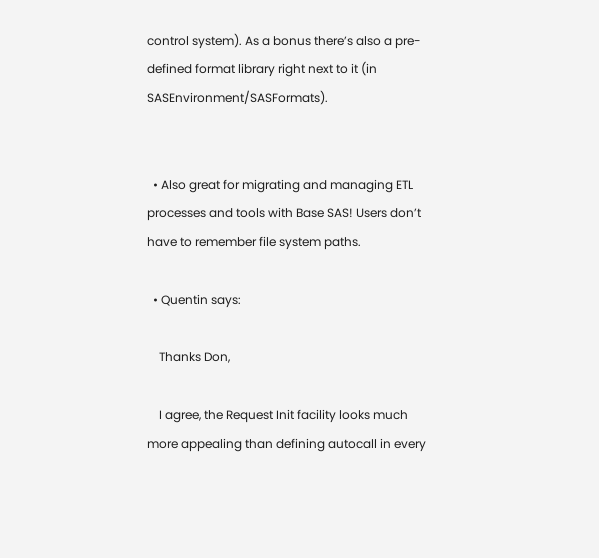control system). As a bonus there’s also a pre-defined format library right next to it (in SASEnvironment/SASFormats).


  • Also great for migrating and managing ETL processes and tools with Base SAS! Users don’t have to remember file system paths.

  • Quentin says:

    Thanks Don,

    I agree, the Request Init facility looks much more appealing than defining autocall in every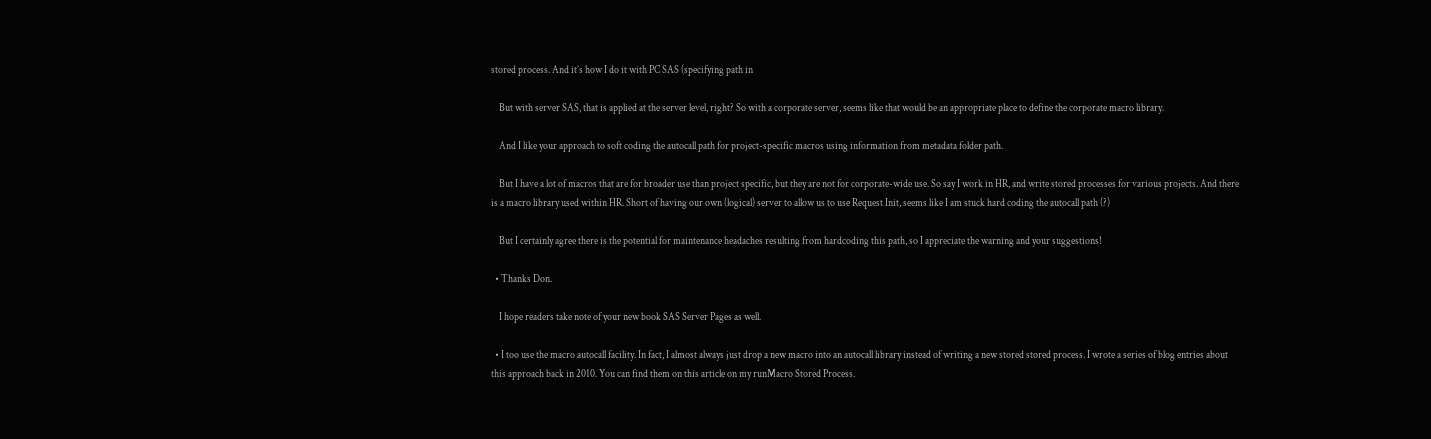stored process. And it’s how I do it with PC SAS (specifying path in

    But with server SAS, that is applied at the server level, right? So with a corporate server, seems like that would be an appropriate place to define the corporate macro library.

    And I like your approach to soft coding the autocall path for project-specific macros using information from metadata folder path.

    But I have a lot of macros that are for broader use than project specific, but they are not for corporate-wide use. So say I work in HR, and write stored processes for various projects. And there is a macro library used within HR. Short of having our own (logical) server to allow us to use Request Init, seems like I am stuck hard coding the autocall path (?)

    But I certainly agree there is the potential for maintenance headaches resulting from hardcoding this path, so I appreciate the warning and your suggestions!

  • Thanks Don.

    I hope readers take note of your new book SAS Server Pages as well.

  • I too use the macro autocall facility. In fact, I almost always just drop a new macro into an autocall library instead of writing a new stored stored process. I wrote a series of blog entries about this approach back in 2010. You can find them on this article on my runMacro Stored Process.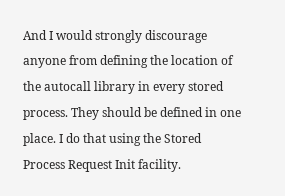And I would strongly discourage anyone from defining the location of the autocall library in every stored process. They should be defined in one place. I do that using the Stored Process Request Init facility.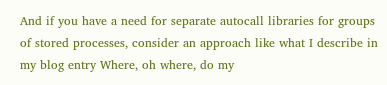And if you have a need for separate autocall libraries for groups of stored processes, consider an approach like what I describe in my blog entry Where, oh where, do my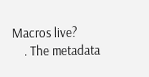Macros live?
    . The metadata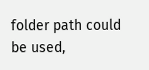folder path could be used,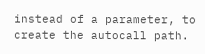instead of a parameter, to create the autocall path.